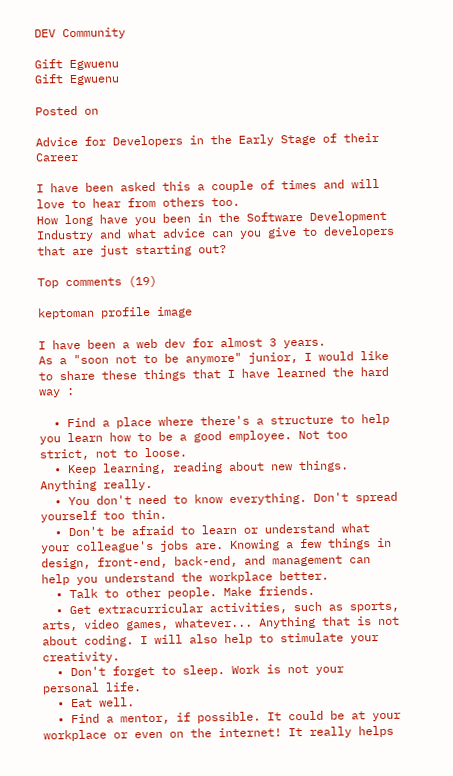DEV Community

Gift Egwuenu
Gift Egwuenu

Posted on

Advice for Developers in the Early Stage of their Career

I have been asked this a couple of times and will love to hear from others too.
How long have you been in the Software Development Industry and what advice can you give to developers that are just starting out?

Top comments (19)

keptoman profile image

I have been a web dev for almost 3 years.
As a "soon not to be anymore" junior, I would like to share these things that I have learned the hard way :

  • Find a place where there's a structure to help you learn how to be a good employee. Not too strict, not to loose.
  • Keep learning, reading about new things. Anything really.
  • You don't need to know everything. Don't spread yourself too thin.
  • Don't be afraid to learn or understand what your colleague's jobs are. Knowing a few things in design, front-end, back-end, and management can help you understand the workplace better.
  • Talk to other people. Make friends.
  • Get extracurricular activities, such as sports, arts, video games, whatever... Anything that is not about coding. I will also help to stimulate your creativity.
  • Don't forget to sleep. Work is not your personal life.
  • Eat well.
  • Find a mentor, if possible. It could be at your workplace or even on the internet! It really helps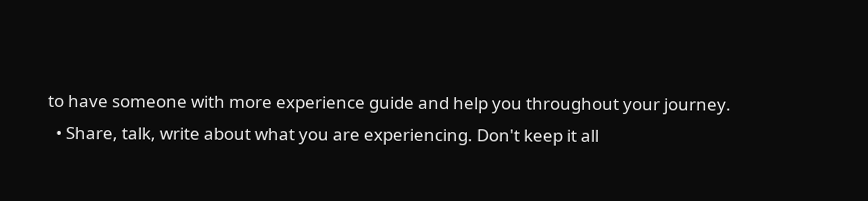to have someone with more experience guide and help you throughout your journey.
  • Share, talk, write about what you are experiencing. Don't keep it all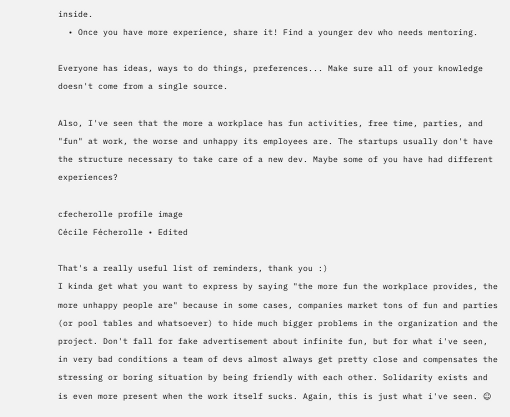inside.
  • Once you have more experience, share it! Find a younger dev who needs mentoring.

Everyone has ideas, ways to do things, preferences... Make sure all of your knowledge doesn't come from a single source.

Also, I've seen that the more a workplace has fun activities, free time, parties, and "fun" at work, the worse and unhappy its employees are. The startups usually don't have the structure necessary to take care of a new dev. Maybe some of you have had different experiences?

cfecherolle profile image
Cécile Fécherolle • Edited

That's a really useful list of reminders, thank you :)
I kinda get what you want to express by saying "the more fun the workplace provides, the more unhappy people are" because in some cases, companies market tons of fun and parties (or pool tables and whatsoever) to hide much bigger problems in the organization and the project. Don't fall for fake advertisement about infinite fun, but for what i've seen, in very bad conditions a team of devs almost always get pretty close and compensates the stressing or boring situation by being friendly with each other. Solidarity exists and is even more present when the work itself sucks. Again, this is just what i've seen. ☺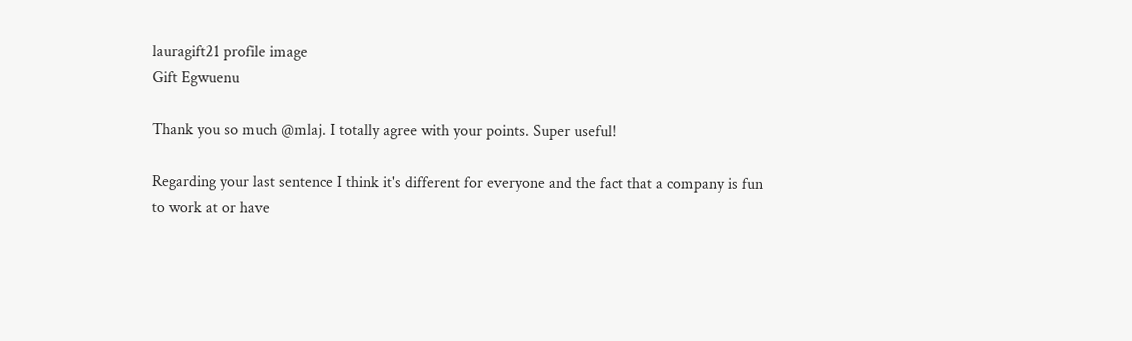lauragift21 profile image
Gift Egwuenu

Thank you so much @mlaj. I totally agree with your points. Super useful!

Regarding your last sentence I think it's different for everyone and the fact that a company is fun to work at or have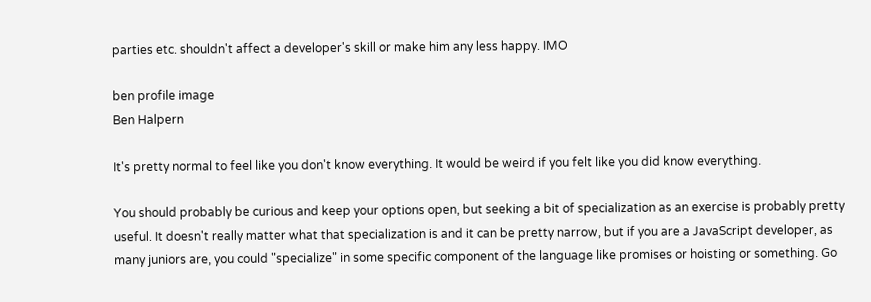parties etc. shouldn't affect a developer's skill or make him any less happy. IMO

ben profile image
Ben Halpern

It's pretty normal to feel like you don't know everything. It would be weird if you felt like you did know everything.

You should probably be curious and keep your options open, but seeking a bit of specialization as an exercise is probably pretty useful. It doesn't really matter what that specialization is and it can be pretty narrow, but if you are a JavaScript developer, as many juniors are, you could "specialize" in some specific component of the language like promises or hoisting or something. Go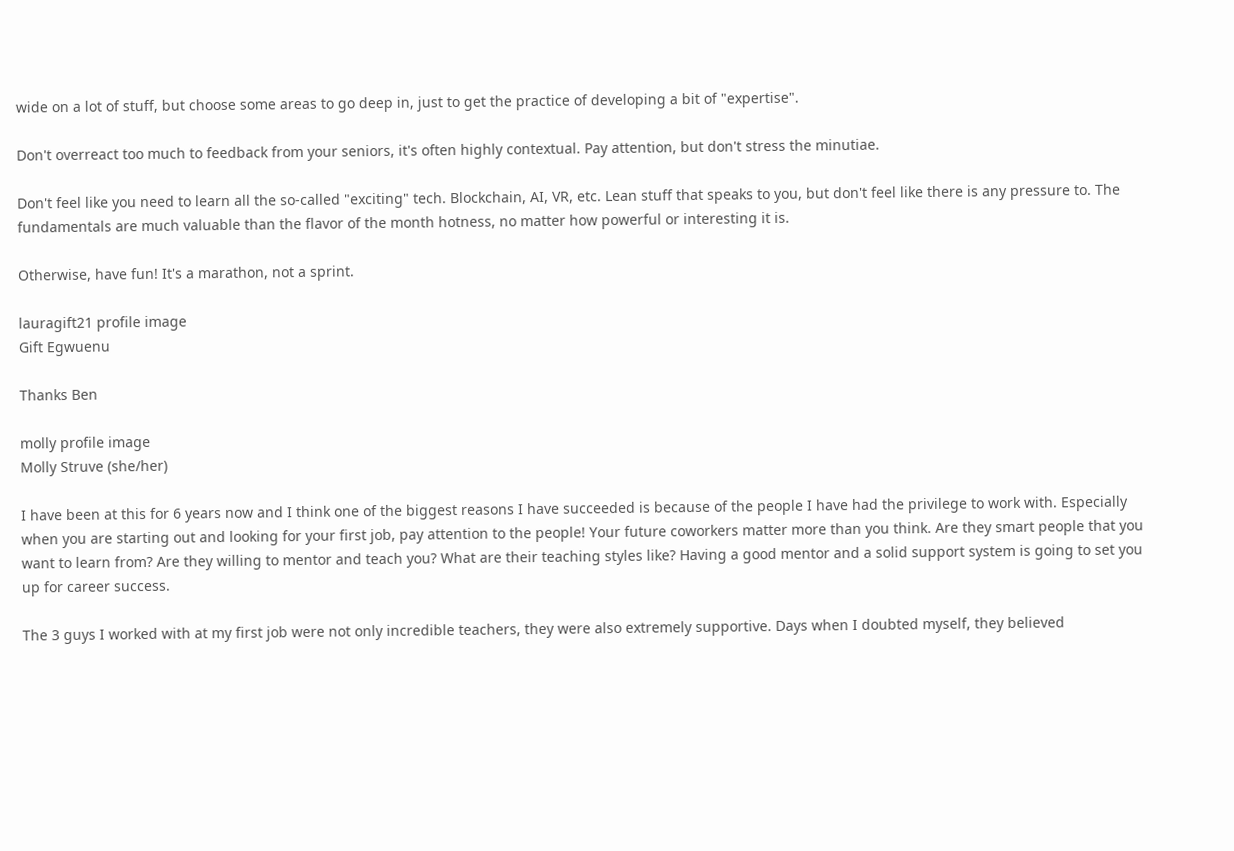wide on a lot of stuff, but choose some areas to go deep in, just to get the practice of developing a bit of "expertise".

Don't overreact too much to feedback from your seniors, it's often highly contextual. Pay attention, but don't stress the minutiae.

Don't feel like you need to learn all the so-called "exciting" tech. Blockchain, AI, VR, etc. Lean stuff that speaks to you, but don't feel like there is any pressure to. The fundamentals are much valuable than the flavor of the month hotness, no matter how powerful or interesting it is.

Otherwise, have fun! It's a marathon, not a sprint.

lauragift21 profile image
Gift Egwuenu

Thanks Ben

molly profile image
Molly Struve (she/her)

I have been at this for 6 years now and I think one of the biggest reasons I have succeeded is because of the people I have had the privilege to work with. Especially when you are starting out and looking for your first job, pay attention to the people! Your future coworkers matter more than you think. Are they smart people that you want to learn from? Are they willing to mentor and teach you? What are their teaching styles like? Having a good mentor and a solid support system is going to set you up for career success.

The 3 guys I worked with at my first job were not only incredible teachers, they were also extremely supportive. Days when I doubted myself, they believed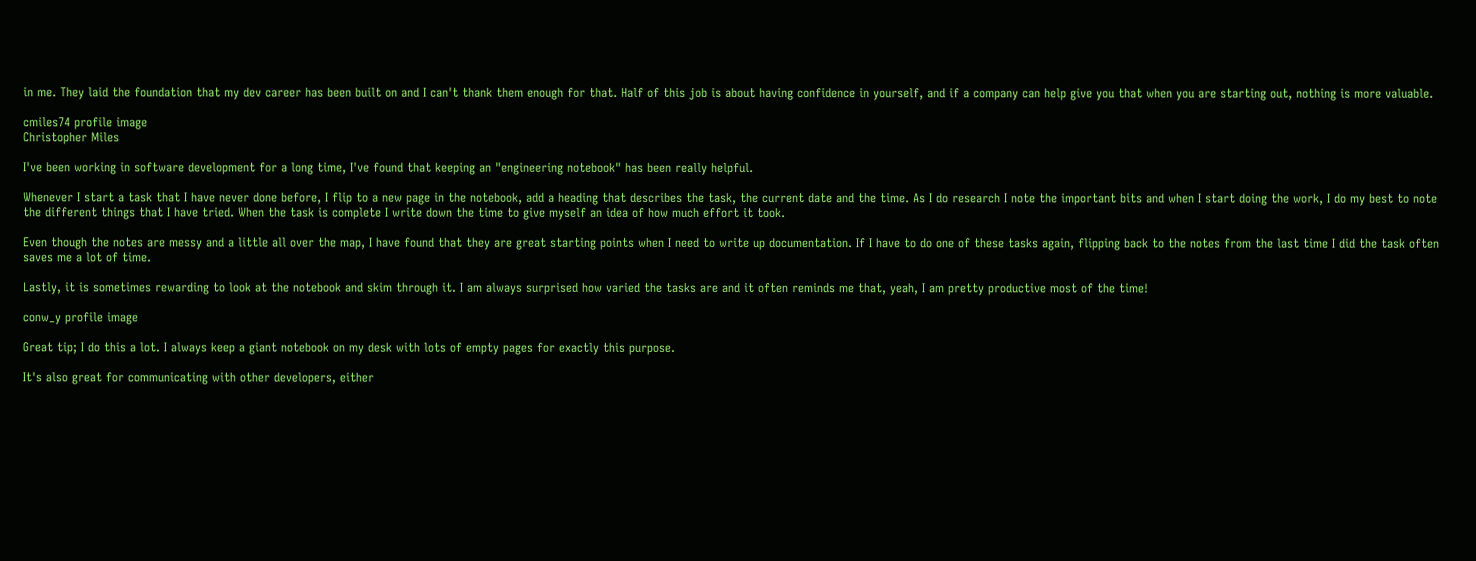in me. They laid the foundation that my dev career has been built on and I can't thank them enough for that. Half of this job is about having confidence in yourself, and if a company can help give you that when you are starting out, nothing is more valuable.

cmiles74 profile image
Christopher Miles

I've been working in software development for a long time, I've found that keeping an "engineering notebook" has been really helpful.

Whenever I start a task that I have never done before, I flip to a new page in the notebook, add a heading that describes the task, the current date and the time. As I do research I note the important bits and when I start doing the work, I do my best to note the different things that I have tried. When the task is complete I write down the time to give myself an idea of how much effort it took.

Even though the notes are messy and a little all over the map, I have found that they are great starting points when I need to write up documentation. If I have to do one of these tasks again, flipping back to the notes from the last time I did the task often saves me a lot of time.

Lastly, it is sometimes rewarding to look at the notebook and skim through it. I am always surprised how varied the tasks are and it often reminds me that, yeah, I am pretty productive most of the time!

conw_y profile image

Great tip; I do this a lot. I always keep a giant notebook on my desk with lots of empty pages for exactly this purpose.

It's also great for communicating with other developers, either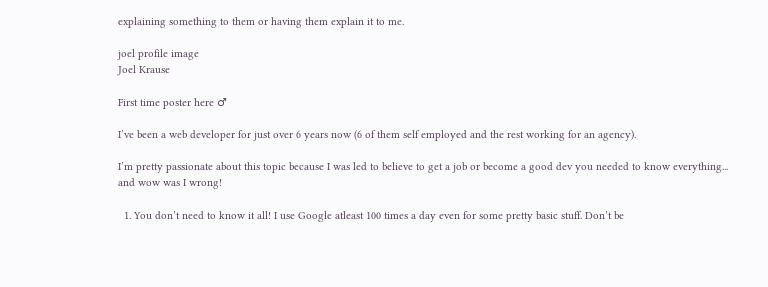explaining something to them or having them explain it to me.

joel profile image
Joel Krause

First time poster here ♂

I’ve been a web developer for just over 6 years now (6 of them self employed and the rest working for an agency).

I’m pretty passionate about this topic because I was led to believe to get a job or become a good dev you needed to know everything... and wow was I wrong!

  1. You don’t need to know it all! I use Google atleast 100 times a day even for some pretty basic stuff. Don’t be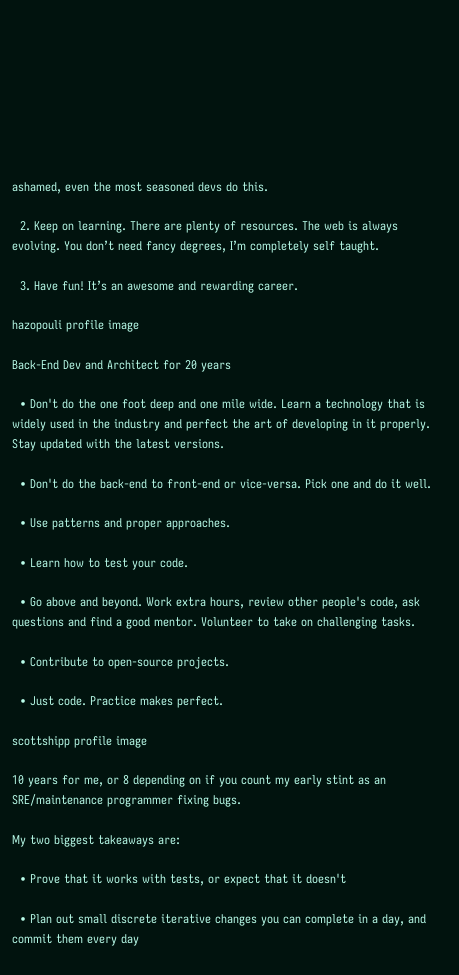ashamed, even the most seasoned devs do this.

  2. Keep on learning. There are plenty of resources. The web is always evolving. You don’t need fancy degrees, I’m completely self taught.

  3. Have fun! It’s an awesome and rewarding career.

hazopouli profile image

Back-End Dev and Architect for 20 years

  • Don't do the one foot deep and one mile wide. Learn a technology that is widely used in the industry and perfect the art of developing in it properly. Stay updated with the latest versions.

  • Don't do the back-end to front-end or vice-versa. Pick one and do it well.

  • Use patterns and proper approaches.

  • Learn how to test your code.

  • Go above and beyond. Work extra hours, review other people's code, ask questions and find a good mentor. Volunteer to take on challenging tasks.

  • Contribute to open-source projects.

  • Just code. Practice makes perfect.

scottshipp profile image

10 years for me, or 8 depending on if you count my early stint as an SRE/maintenance programmer fixing bugs.

My two biggest takeaways are:

  • Prove that it works with tests, or expect that it doesn't

  • Plan out small discrete iterative changes you can complete in a day, and commit them every day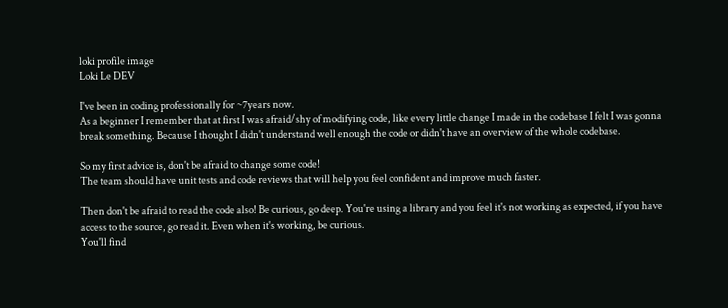loki profile image
Loki Le DEV

I've been in coding professionally for ~7years now.
As a beginner I remember that at first I was afraid/shy of modifying code, like every little change I made in the codebase I felt I was gonna break something. Because I thought I didn't understand well enough the code or didn't have an overview of the whole codebase.

So my first advice is, don't be afraid to change some code!
The team should have unit tests and code reviews that will help you feel confident and improve much faster.

Then don't be afraid to read the code also! Be curious, go deep. You're using a library and you feel it's not working as expected, if you have access to the source, go read it. Even when it's working, be curious.
You'll find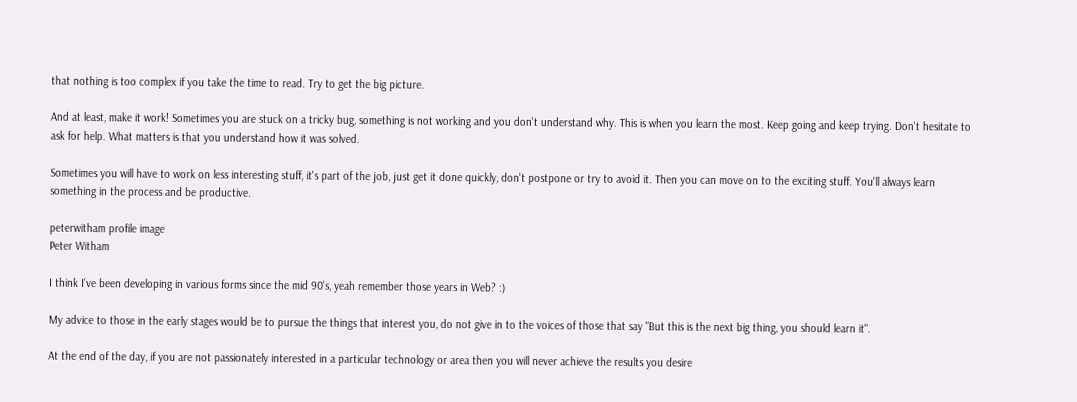that nothing is too complex if you take the time to read. Try to get the big picture.

And at least, make it work! Sometimes you are stuck on a tricky bug, something is not working and you don't understand why. This is when you learn the most. Keep going and keep trying. Don't hesitate to ask for help. What matters is that you understand how it was solved.

Sometimes you will have to work on less interesting stuff, it's part of the job, just get it done quickly, don't postpone or try to avoid it. Then you can move on to the exciting stuff. You'll always learn something in the process and be productive.

peterwitham profile image
Peter Witham

I think I've been developing in various forms since the mid 90's, yeah remember those years in Web? :)

My advice to those in the early stages would be to pursue the things that interest you, do not give in to the voices of those that say "But this is the next big thing, you should learn it".

At the end of the day, if you are not passionately interested in a particular technology or area then you will never achieve the results you desire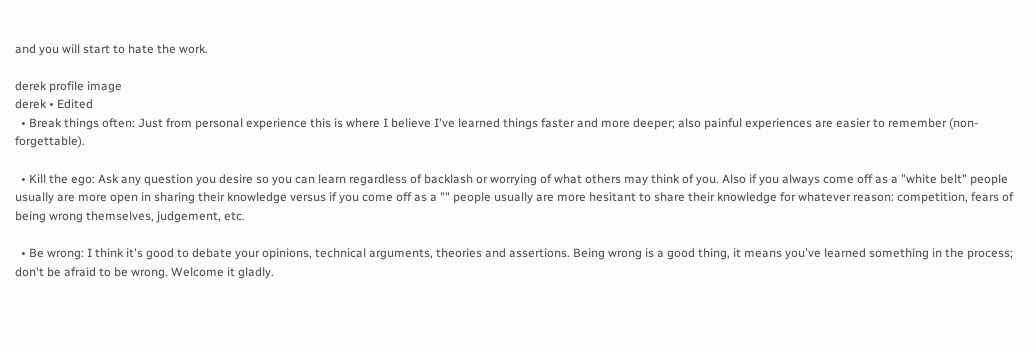and you will start to hate the work.

derek profile image
derek • Edited
  • Break things often: Just from personal experience this is where I believe I've learned things faster and more deeper; also painful experiences are easier to remember (non-forgettable).

  • Kill the ego: Ask any question you desire so you can learn regardless of backlash or worrying of what others may think of you. Also if you always come off as a "white belt" people usually are more open in sharing their knowledge versus if you come off as a "" people usually are more hesitant to share their knowledge for whatever reason: competition, fears of being wrong themselves, judgement, etc.

  • Be wrong: I think it's good to debate your opinions, technical arguments, theories and assertions. Being wrong is a good thing, it means you've learned something in the process; don't be afraid to be wrong. Welcome it gladly.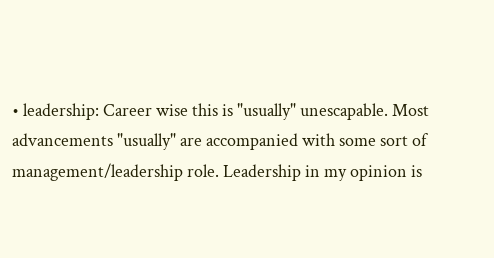• leadership: Career wise this is "usually" unescapable. Most advancements "usually" are accompanied with some sort of management/leadership role. Leadership in my opinion is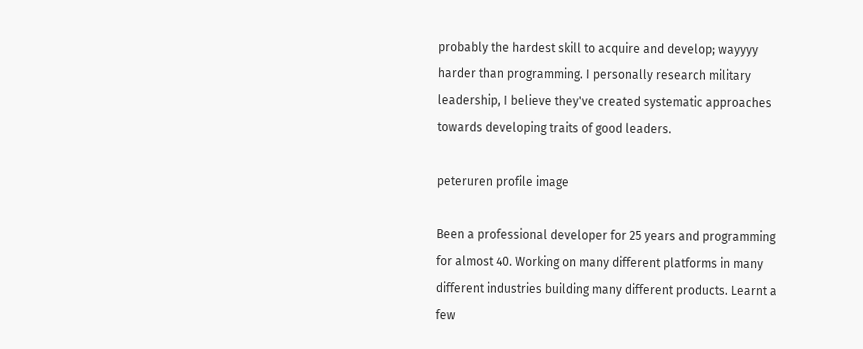probably the hardest skill to acquire and develop; wayyyy harder than programming. I personally research military leadership, I believe they've created systematic approaches towards developing traits of good leaders.

peteruren profile image

Been a professional developer for 25 years and programming for almost 40. Working on many different platforms in many different industries building many different products. Learnt a few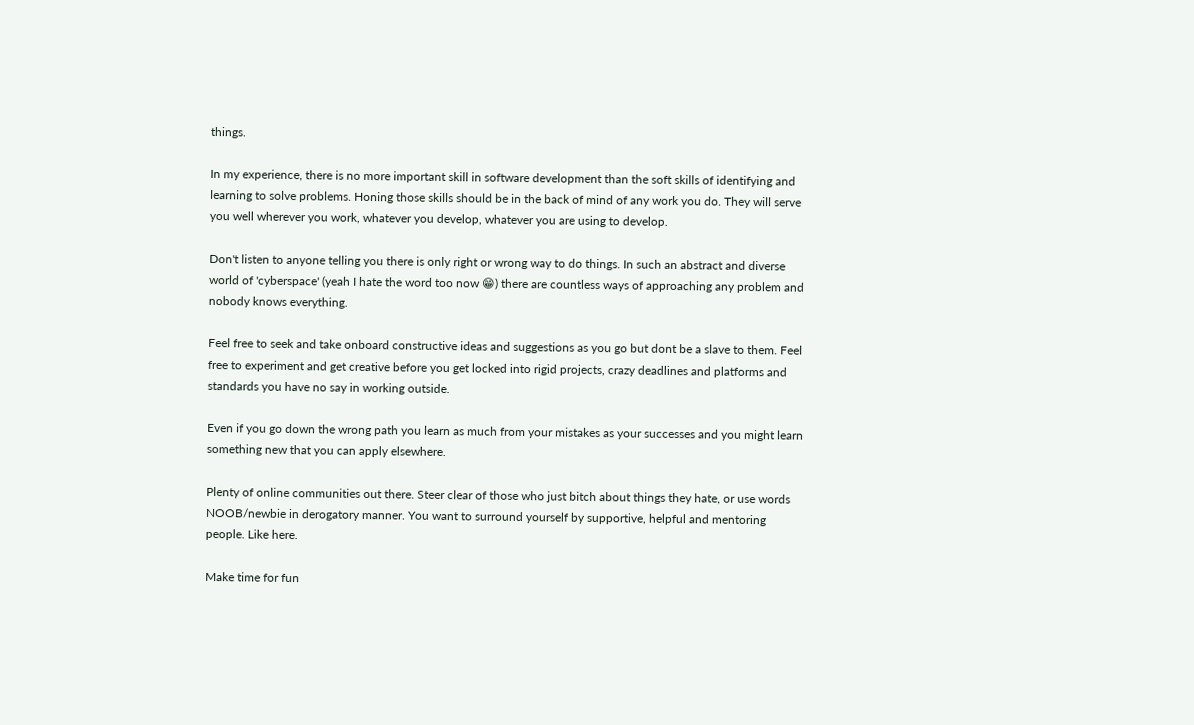things.

In my experience, there is no more important skill in software development than the soft skills of identifying and learning to solve problems. Honing those skills should be in the back of mind of any work you do. They will serve you well wherever you work, whatever you develop, whatever you are using to develop.

Don't listen to anyone telling you there is only right or wrong way to do things. In such an abstract and diverse world of 'cyberspace' (yeah I hate the word too now 😁) there are countless ways of approaching any problem and nobody knows everything.

Feel free to seek and take onboard constructive ideas and suggestions as you go but dont be a slave to them. Feel free to experiment and get creative before you get locked into rigid projects, crazy deadlines and platforms and standards you have no say in working outside.

Even if you go down the wrong path you learn as much from your mistakes as your successes and you might learn something new that you can apply elsewhere.

Plenty of online communities out there. Steer clear of those who just bitch about things they hate, or use words NOOB/newbie in derogatory manner. You want to surround yourself by supportive, helpful and mentoring people. Like here.

Make time for fun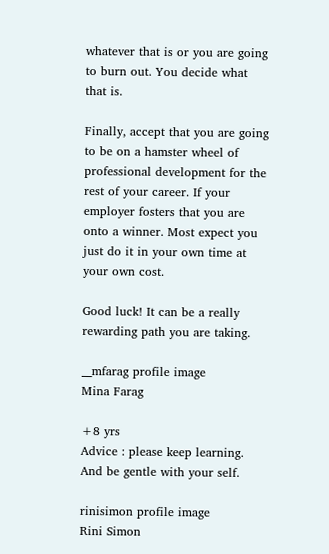whatever that is or you are going to burn out. You decide what that is.

Finally, accept that you are going to be on a hamster wheel of professional development for the rest of your career. If your employer fosters that you are onto a winner. Most expect you just do it in your own time at your own cost.

Good luck! It can be a really rewarding path you are taking.

__mfarag profile image
Mina Farag

+8 yrs
Advice : please keep learning. And be gentle with your self.

rinisimon profile image
Rini Simon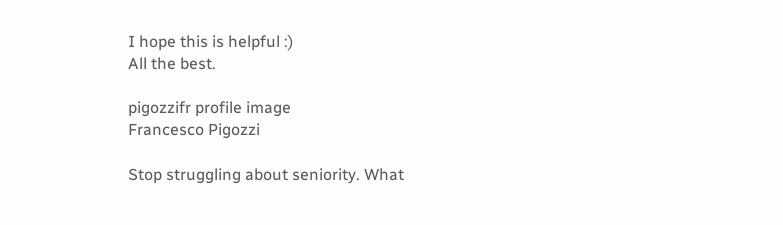I hope this is helpful :)
All the best.

pigozzifr profile image
Francesco Pigozzi

Stop struggling about seniority. What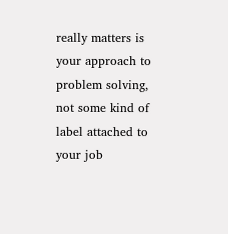really matters is your approach to problem solving, not some kind of label attached to your job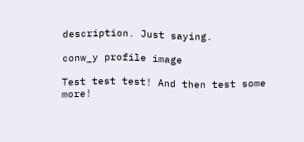description. Just saying.

conw_y profile image

Test test test! And then test some more!